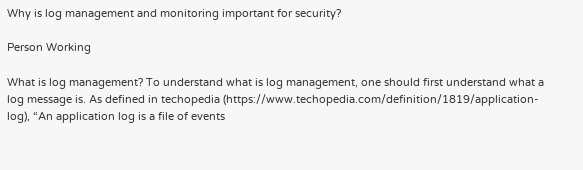Why is log management and monitoring important for security?

Person Working

What is log management? To understand what is log management, one should first understand what a log message is. As defined in techopedia (https://www.techopedia.com/definition/1819/application-log), “An application log is a file of events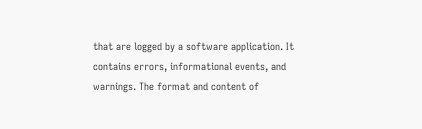that are logged by a software application. It contains errors, informational events, and warnings. The format and content of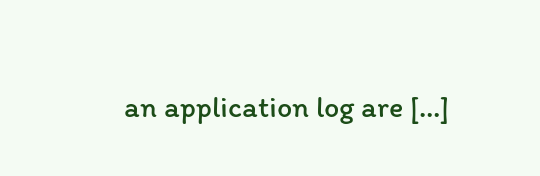an application log are […]